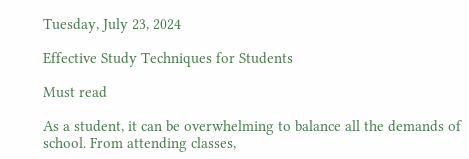Tuesday, July 23, 2024

Effective Study Techniques for Students

Must read

As a student, it can be overwhelming to balance all the demands of school. From attending classes,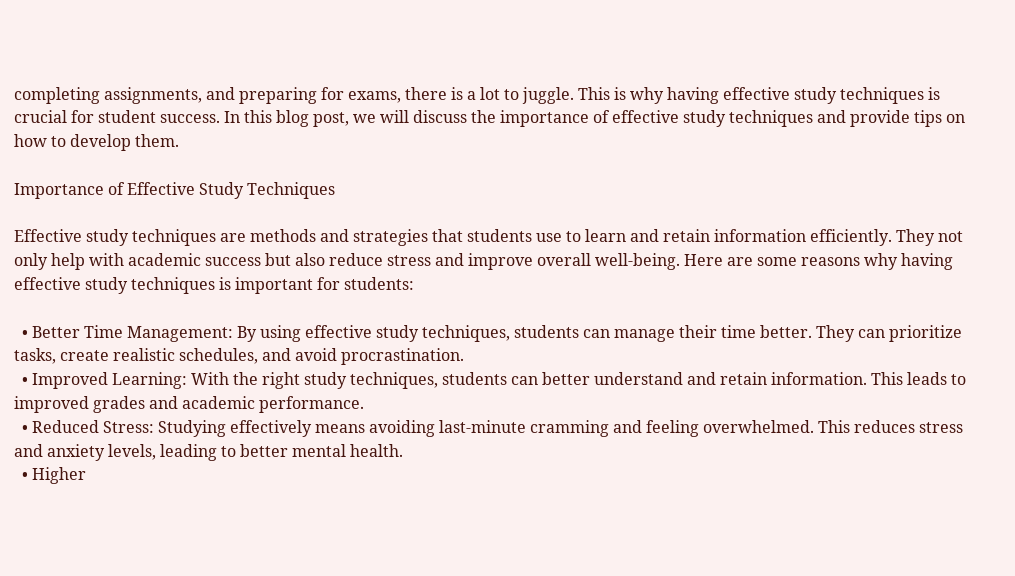completing assignments, and preparing for exams, there is a lot to juggle. This is why having effective study techniques is crucial for student success. In this blog post, we will discuss the importance of effective study techniques and provide tips on how to develop them.

Importance of Effective Study Techniques

Effective study techniques are methods and strategies that students use to learn and retain information efficiently. They not only help with academic success but also reduce stress and improve overall well-being. Here are some reasons why having effective study techniques is important for students:

  • Better Time Management: By using effective study techniques, students can manage their time better. They can prioritize tasks, create realistic schedules, and avoid procrastination.
  • Improved Learning: With the right study techniques, students can better understand and retain information. This leads to improved grades and academic performance.
  • Reduced Stress: Studying effectively means avoiding last-minute cramming and feeling overwhelmed. This reduces stress and anxiety levels, leading to better mental health.
  • Higher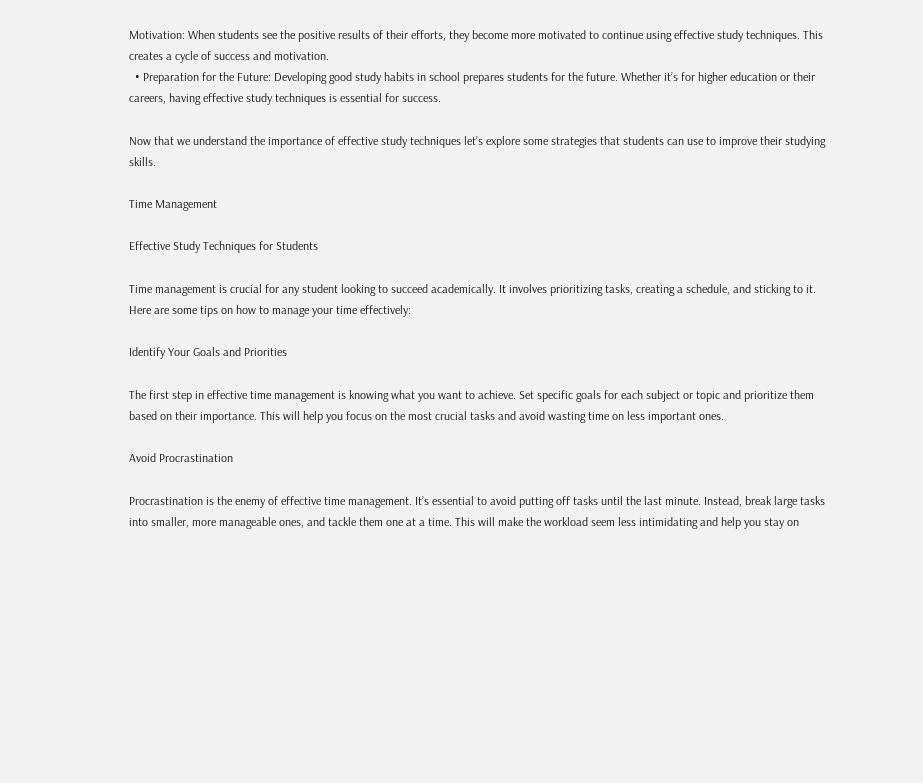Motivation: When students see the positive results of their efforts, they become more motivated to continue using effective study techniques. This creates a cycle of success and motivation.
  • Preparation for the Future: Developing good study habits in school prepares students for the future. Whether it’s for higher education or their careers, having effective study techniques is essential for success.

Now that we understand the importance of effective study techniques let’s explore some strategies that students can use to improve their studying skills.

Time Management

Effective Study Techniques for Students

Time management is crucial for any student looking to succeed academically. It involves prioritizing tasks, creating a schedule, and sticking to it. Here are some tips on how to manage your time effectively:

Identify Your Goals and Priorities

The first step in effective time management is knowing what you want to achieve. Set specific goals for each subject or topic and prioritize them based on their importance. This will help you focus on the most crucial tasks and avoid wasting time on less important ones.

Avoid Procrastination

Procrastination is the enemy of effective time management. It’s essential to avoid putting off tasks until the last minute. Instead, break large tasks into smaller, more manageable ones, and tackle them one at a time. This will make the workload seem less intimidating and help you stay on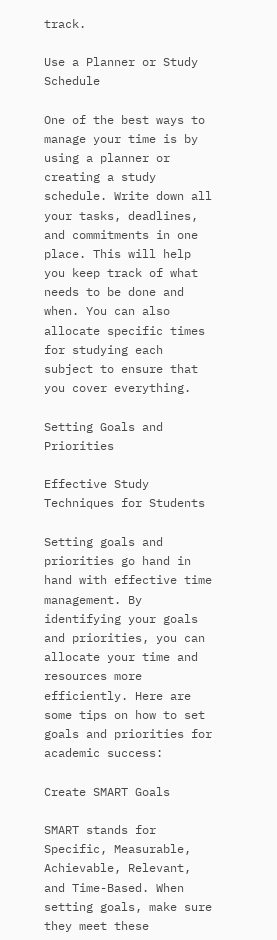track.

Use a Planner or Study Schedule

One of the best ways to manage your time is by using a planner or creating a study schedule. Write down all your tasks, deadlines, and commitments in one place. This will help you keep track of what needs to be done and when. You can also allocate specific times for studying each subject to ensure that you cover everything.

Setting Goals and Priorities

Effective Study Techniques for Students

Setting goals and priorities go hand in hand with effective time management. By identifying your goals and priorities, you can allocate your time and resources more efficiently. Here are some tips on how to set goals and priorities for academic success:

Create SMART Goals

SMART stands for Specific, Measurable, Achievable, Relevant, and Time-Based. When setting goals, make sure they meet these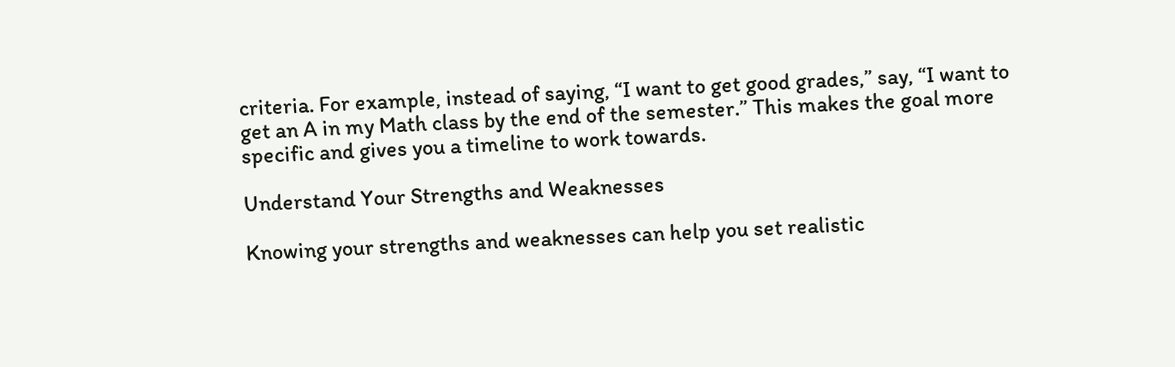criteria. For example, instead of saying, “I want to get good grades,” say, “I want to get an A in my Math class by the end of the semester.” This makes the goal more specific and gives you a timeline to work towards.

Understand Your Strengths and Weaknesses

Knowing your strengths and weaknesses can help you set realistic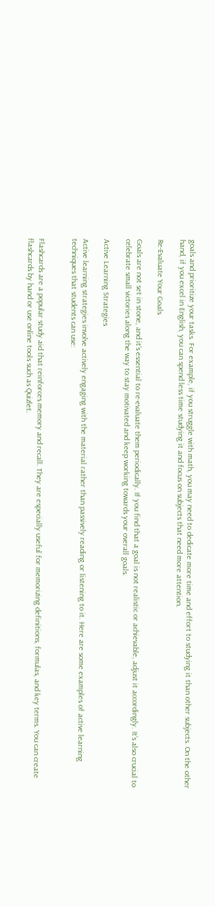goals and prioritize your tasks. For example, if you struggle with math, you may need to dedicate more time and effort to studying it than other subjects. On the other hand, if you excel in English, you can spend less time studying it and focus on subjects that need more attention.

Re-Evaluate Your Goals

Goals are not set in stone, and it’s essential to re-evaluate them periodically. If you find that a goal is not realistic or achievable, adjust it accordingly. It’s also crucial to celebrate small victories along the way to stay motivated and keep working towards your overall goals.

Active Learning Strategies

Active learning strategies involve actively engaging with the material rather than passively reading or listening to it. Here are some examples of active learning techniques that students can use:


Flashcards are a popular study aid that reinforces memory and recall. They are especially useful for memorizing definitions, formulas, and key terms. You can create flashcards by hand or use online tools such as Quizlet.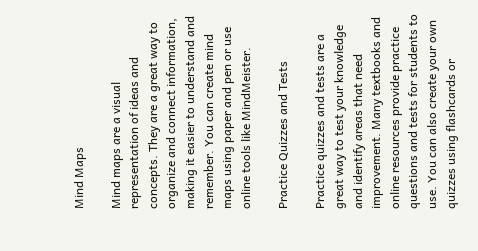Mind Maps

Mind maps are a visual representation of ideas and concepts. They are a great way to organize and connect information, making it easier to understand and remember. You can create mind maps using paper and pen or use online tools like MindMeister.

Practice Quizzes and Tests

Practice quizzes and tests are a great way to test your knowledge and identify areas that need improvement. Many textbooks and online resources provide practice questions and tests for students to use. You can also create your own quizzes using flashcards or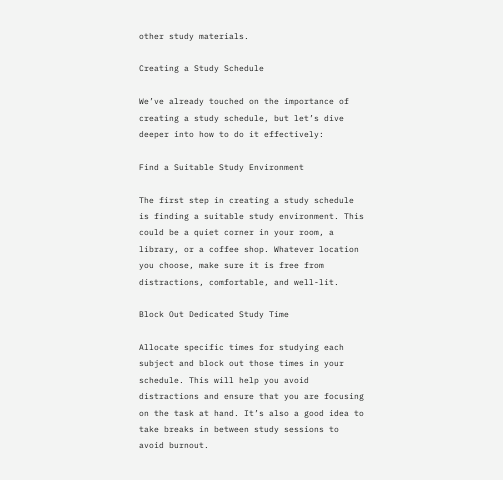other study materials.

Creating a Study Schedule

We’ve already touched on the importance of creating a study schedule, but let’s dive deeper into how to do it effectively:

Find a Suitable Study Environment

The first step in creating a study schedule is finding a suitable study environment. This could be a quiet corner in your room, a library, or a coffee shop. Whatever location you choose, make sure it is free from distractions, comfortable, and well-lit.

Block Out Dedicated Study Time

Allocate specific times for studying each subject and block out those times in your schedule. This will help you avoid distractions and ensure that you are focusing on the task at hand. It’s also a good idea to take breaks in between study sessions to avoid burnout.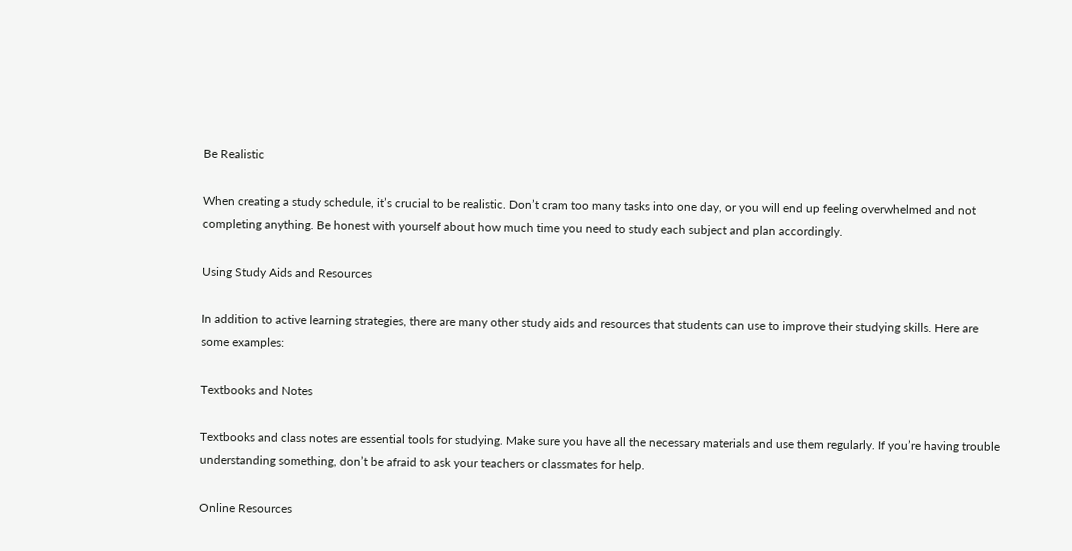Be Realistic

When creating a study schedule, it’s crucial to be realistic. Don’t cram too many tasks into one day, or you will end up feeling overwhelmed and not completing anything. Be honest with yourself about how much time you need to study each subject and plan accordingly.

Using Study Aids and Resources

In addition to active learning strategies, there are many other study aids and resources that students can use to improve their studying skills. Here are some examples:

Textbooks and Notes

Textbooks and class notes are essential tools for studying. Make sure you have all the necessary materials and use them regularly. If you’re having trouble understanding something, don’t be afraid to ask your teachers or classmates for help.

Online Resources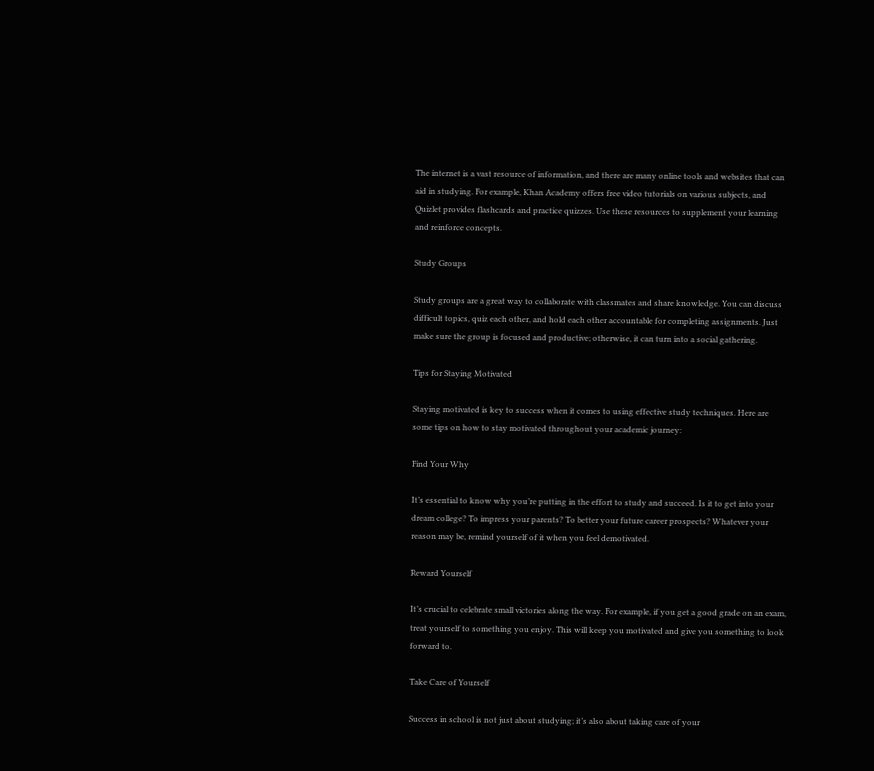The internet is a vast resource of information, and there are many online tools and websites that can aid in studying. For example, Khan Academy offers free video tutorials on various subjects, and Quizlet provides flashcards and practice quizzes. Use these resources to supplement your learning and reinforce concepts.

Study Groups

Study groups are a great way to collaborate with classmates and share knowledge. You can discuss difficult topics, quiz each other, and hold each other accountable for completing assignments. Just make sure the group is focused and productive; otherwise, it can turn into a social gathering.

Tips for Staying Motivated

Staying motivated is key to success when it comes to using effective study techniques. Here are some tips on how to stay motivated throughout your academic journey:

Find Your Why

It’s essential to know why you’re putting in the effort to study and succeed. Is it to get into your dream college? To impress your parents? To better your future career prospects? Whatever your reason may be, remind yourself of it when you feel demotivated.

Reward Yourself

It’s crucial to celebrate small victories along the way. For example, if you get a good grade on an exam, treat yourself to something you enjoy. This will keep you motivated and give you something to look forward to.

Take Care of Yourself

Success in school is not just about studying; it’s also about taking care of your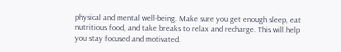physical and mental well-being. Make sure you get enough sleep, eat nutritious food, and take breaks to relax and recharge. This will help you stay focused and motivated.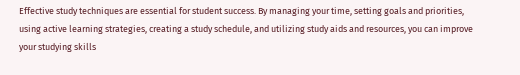Effective study techniques are essential for student success. By managing your time, setting goals and priorities, using active learning strategies, creating a study schedule, and utilizing study aids and resources, you can improve your studying skills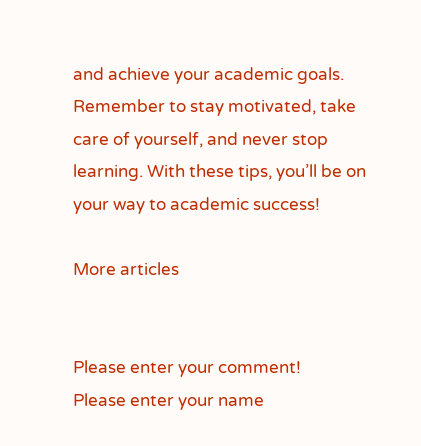and achieve your academic goals. Remember to stay motivated, take care of yourself, and never stop learning. With these tips, you’ll be on your way to academic success!

More articles


Please enter your comment!
Please enter your name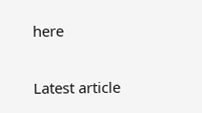here

Latest article